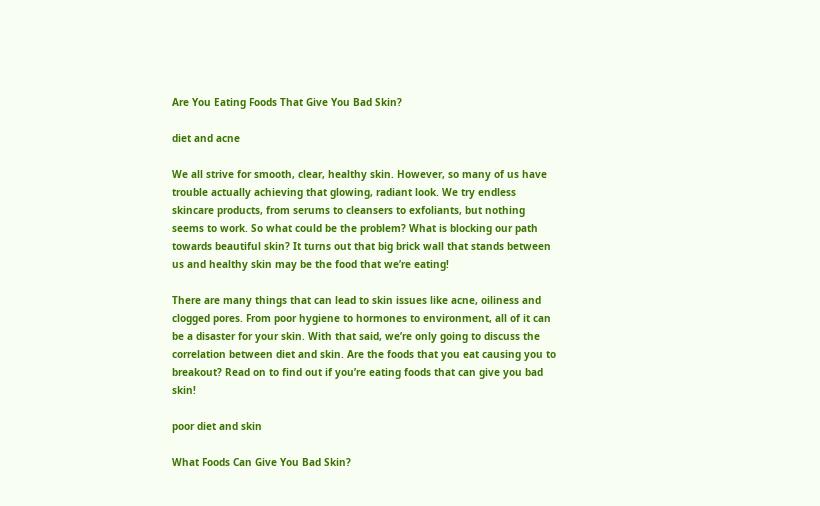Are You Eating Foods That Give You Bad Skin?

diet and acne

We all strive for smooth, clear, healthy skin. However, so many of us have trouble actually achieving that glowing, radiant look. We try endless skincare products, from serums to cleansers to exfoliants, but nothing seems to work. So what could be the problem? What is blocking our path towards beautiful skin? It turns out that big brick wall that stands between us and healthy skin may be the food that we’re eating!

There are many things that can lead to skin issues like acne, oiliness and clogged pores. From poor hygiene to hormones to environment, all of it can be a disaster for your skin. With that said, we’re only going to discuss the correlation between diet and skin. Are the foods that you eat causing you to breakout? Read on to find out if you’re eating foods that can give you bad skin!

poor diet and skin

What Foods Can Give You Bad Skin?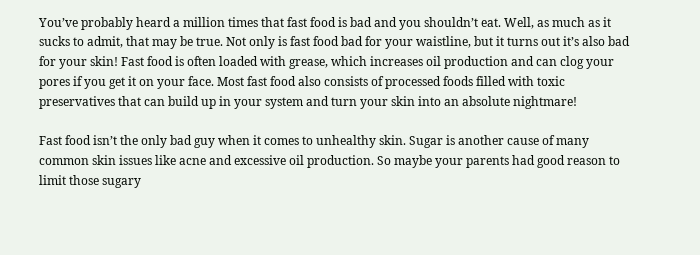You’ve probably heard a million times that fast food is bad and you shouldn’t eat. Well, as much as it sucks to admit, that may be true. Not only is fast food bad for your waistline, but it turns out it’s also bad for your skin! Fast food is often loaded with grease, which increases oil production and can clog your pores if you get it on your face. Most fast food also consists of processed foods filled with toxic preservatives that can build up in your system and turn your skin into an absolute nightmare!

Fast food isn’t the only bad guy when it comes to unhealthy skin. Sugar is another cause of many common skin issues like acne and excessive oil production. So maybe your parents had good reason to limit those sugary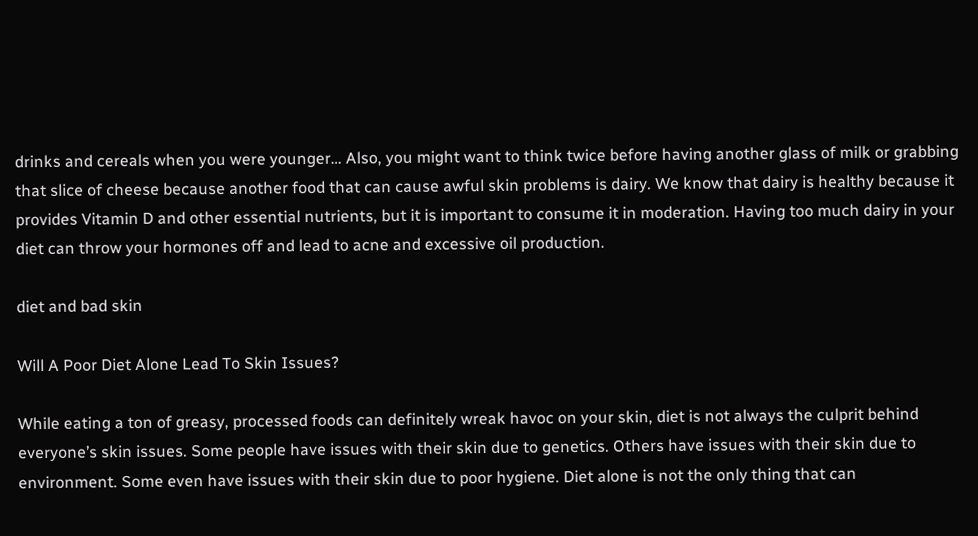drinks and cereals when you were younger… Also, you might want to think twice before having another glass of milk or grabbing that slice of cheese because another food that can cause awful skin problems is dairy. We know that dairy is healthy because it provides Vitamin D and other essential nutrients, but it is important to consume it in moderation. Having too much dairy in your diet can throw your hormones off and lead to acne and excessive oil production.

diet and bad skin

Will A Poor Diet Alone Lead To Skin Issues?

While eating a ton of greasy, processed foods can definitely wreak havoc on your skin, diet is not always the culprit behind everyone’s skin issues. Some people have issues with their skin due to genetics. Others have issues with their skin due to environment. Some even have issues with their skin due to poor hygiene. Diet alone is not the only thing that can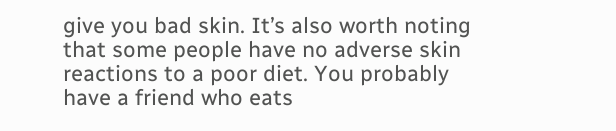give you bad skin. It’s also worth noting that some people have no adverse skin reactions to a poor diet. You probably have a friend who eats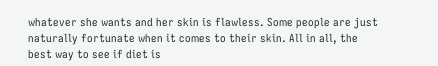whatever she wants and her skin is flawless. Some people are just naturally fortunate when it comes to their skin. All in all, the best way to see if diet is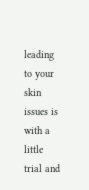leading to your skin issues is with a little trial and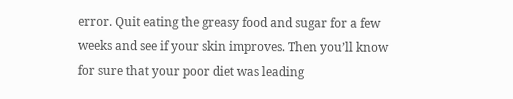error. Quit eating the greasy food and sugar for a few weeks and see if your skin improves. Then you’ll know for sure that your poor diet was leading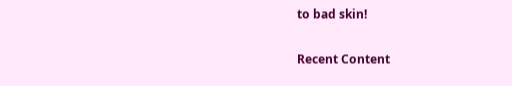to bad skin!

Recent Content